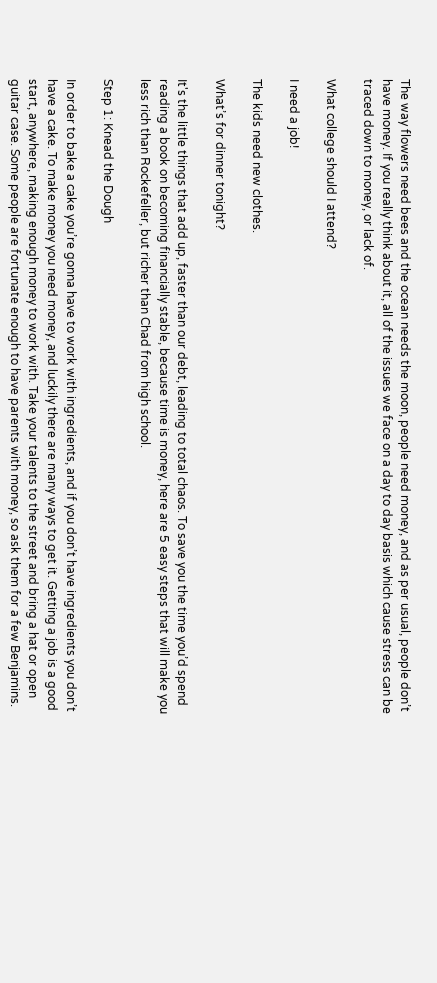The way flowers need bees and the ocean needs the moon, people need money, and as per usual, people don’t have money. If you really think about it, all of the issues we face on a day to day basis which cause stress can be traced down to money, or lack of.

What college should I attend?

I need a job!

The kids need new clothes.

What’s for dinner tonight?

It's the little things that add up, faster than our debt, leading to total chaos. To save you the time you’d spend reading a book on becoming financially stable, because time is money, here are 5 easy steps that will make you less rich than Rockefeller, but richer than Chad from high school.

Step 1: Knead the Dough

In order to bake a cake you’re gonna have to work with ingredients, and if you don’t have ingredients you don’t have a cake. To make money you need money, and luckily there are many ways to get it. Getting a job is a good start, anywhere, making enough money to work with. Take your talents to the street and bring a hat or open guitar case. Some people are fortunate enough to have parents with money, so ask them for a few Benjamins.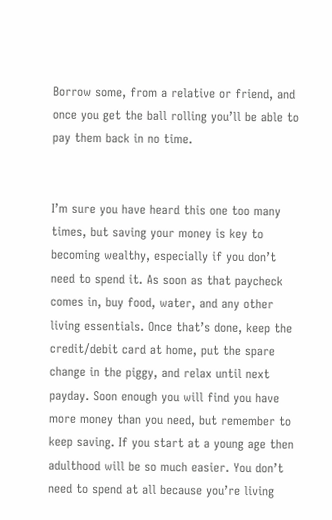Borrow some, from a relative or friend, and once you get the ball rolling you’ll be able to pay them back in no time.


I’m sure you have heard this one too many times, but saving your money is key to becoming wealthy, especially if you don’t need to spend it. As soon as that paycheck comes in, buy food, water, and any other living essentials. Once that’s done, keep the credit/debit card at home, put the spare change in the piggy, and relax until next payday. Soon enough you will find you have more money than you need, but remember to keep saving. If you start at a young age then adulthood will be so much easier. You don’t need to spend at all because you’re living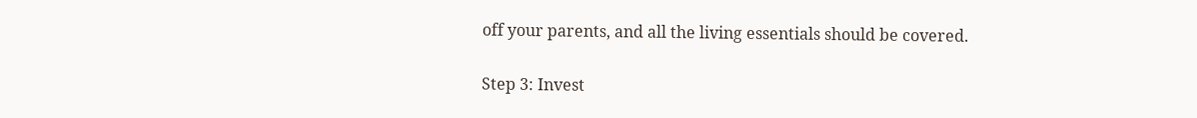off your parents, and all the living essentials should be covered.

Step 3: Invest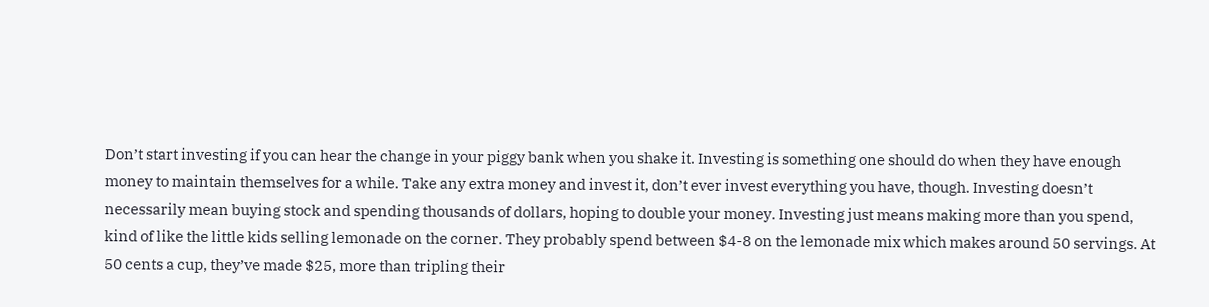Don’t start investing if you can hear the change in your piggy bank when you shake it. Investing is something one should do when they have enough money to maintain themselves for a while. Take any extra money and invest it, don’t ever invest everything you have, though. Investing doesn’t necessarily mean buying stock and spending thousands of dollars, hoping to double your money. Investing just means making more than you spend, kind of like the little kids selling lemonade on the corner. They probably spend between $4-8 on the lemonade mix which makes around 50 servings. At 50 cents a cup, they’ve made $25, more than tripling their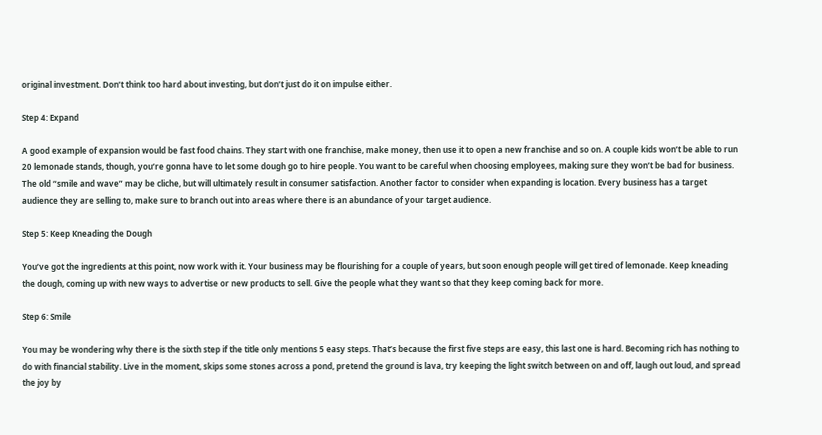original investment. Don’t think too hard about investing, but don’t just do it on impulse either.

Step 4: Expand

A good example of expansion would be fast food chains. They start with one franchise, make money, then use it to open a new franchise and so on. A couple kids won’t be able to run 20 lemonade stands, though, you’re gonna have to let some dough go to hire people. You want to be careful when choosing employees, making sure they won’t be bad for business. The old “smile and wave” may be cliche, but will ultimately result in consumer satisfaction. Another factor to consider when expanding is location. Every business has a target audience they are selling to, make sure to branch out into areas where there is an abundance of your target audience.

Step 5: Keep Kneading the Dough

You’ve got the ingredients at this point, now work with it. Your business may be flourishing for a couple of years, but soon enough people will get tired of lemonade. Keep kneading the dough, coming up with new ways to advertise or new products to sell. Give the people what they want so that they keep coming back for more.

Step 6: Smile

You may be wondering why there is the sixth step if the title only mentions 5 easy steps. That’s because the first five steps are easy, this last one is hard. Becoming rich has nothing to do with financial stability. Live in the moment, skips some stones across a pond, pretend the ground is lava, try keeping the light switch between on and off, laugh out loud, and spread the joy by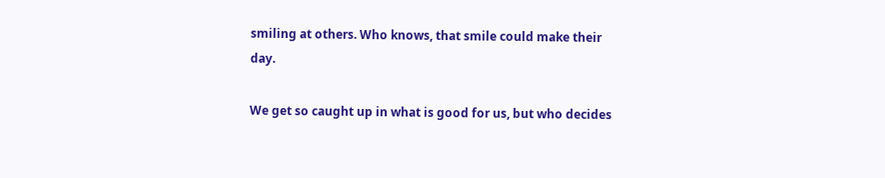smiling at others. Who knows, that smile could make their day.

We get so caught up in what is good for us, but who decides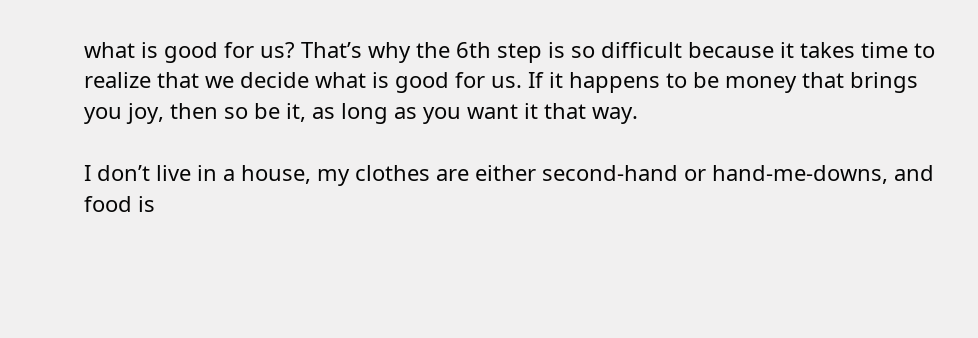what is good for us? That’s why the 6th step is so difficult because it takes time to realize that we decide what is good for us. If it happens to be money that brings you joy, then so be it, as long as you want it that way.

I don’t live in a house, my clothes are either second-hand or hand-me-downs, and food is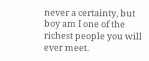never a certainty, but boy am I one of the richest people you will ever meet.